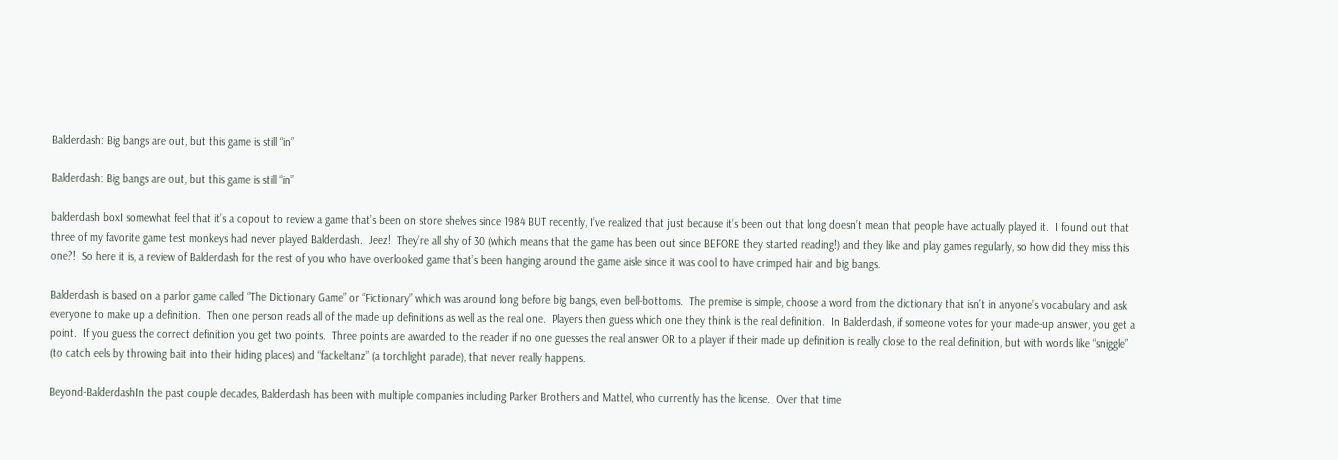Balderdash: Big bangs are out, but this game is still “in”

Balderdash: Big bangs are out, but this game is still “in”

balderdash boxI somewhat feel that it’s a copout to review a game that’s been on store shelves since 1984 BUT recently, I’ve realized that just because it’s been out that long doesn’t mean that people have actually played it.  I found out that three of my favorite game test monkeys had never played Balderdash.  Jeez!  They’re all shy of 30 (which means that the game has been out since BEFORE they started reading!) and they like and play games regularly, so how did they miss this one?!  So here it is, a review of Balderdash for the rest of you who have overlooked game that’s been hanging around the game aisle since it was cool to have crimped hair and big bangs.

Balderdash is based on a parlor game called “The Dictionary Game” or “Fictionary” which was around long before big bangs, even bell-bottoms.  The premise is simple, choose a word from the dictionary that isn’t in anyone’s vocabulary and ask everyone to make up a definition.  Then one person reads all of the made up definitions as well as the real one.  Players then guess which one they think is the real definition.  In Balderdash, if someone votes for your made-up answer, you get a point.  If you guess the correct definition you get two points.  Three points are awarded to the reader if no one guesses the real answer OR to a player if their made up definition is really close to the real definition, but with words like “sniggle” (to catch eels by throwing bait into their hiding places) and “fackeltanz” (a torchlight parade), that never really happens.

Beyond-BalderdashIn the past couple decades, Balderdash has been with multiple companies including Parker Brothers and Mattel, who currently has the license.  Over that time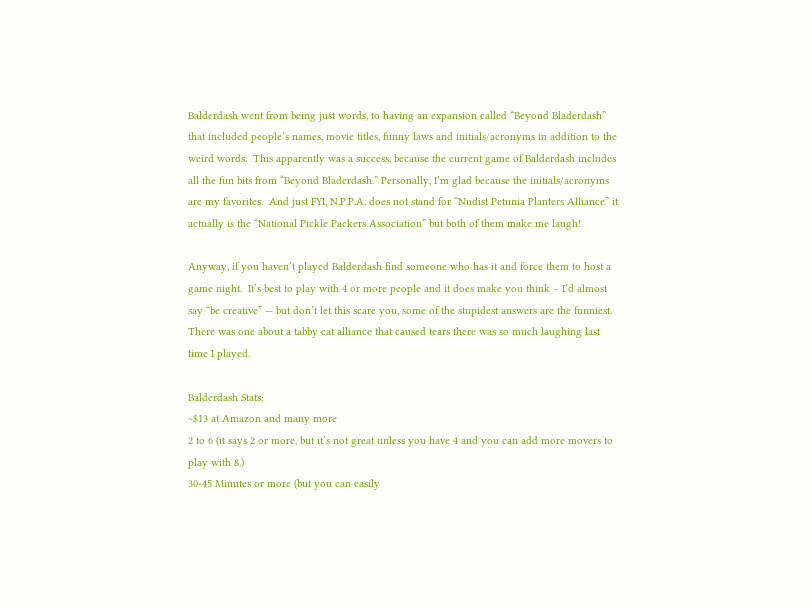Balderdash went from being just words, to having an expansion called “Beyond Bladerdash” that included people’s names, movie titles, funny laws and initials/acronyms in addition to the weird words.  This apparently was a success, because the current game of Balderdash includes all the fun bits from “Beyond Bladerdash.” Personally, I’m glad because the initials/acronyms are my favorites.  And just FYI, N.P.P.A. does not stand for “Nudist Petunia Planters Alliance” it actually is the “National Pickle Packers Association” but both of them make me laugh!

Anyway, if you haven’t played Balderdash find someone who has it and force them to host a game night.  It’s best to play with 4 or more people and it does make you think – I’d almost say “be creative” — but don’t let this scare you, some of the stupidest answers are the funniest.  There was one about a tabby cat alliance that caused tears there was so much laughing last time I played.

Balderdash Stats:
~$13 at Amazon and many more
2 to 6 (it says 2 or more, but it’s not great unless you have 4 and you can add more movers to play with 8.)
30-45 Minutes or more (but you can easily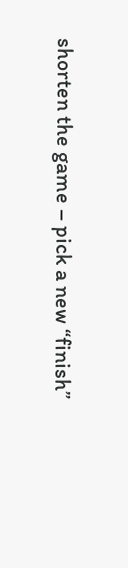shorten the game – pick a new “finish”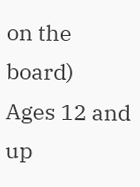on the board)
Ages 12 and up